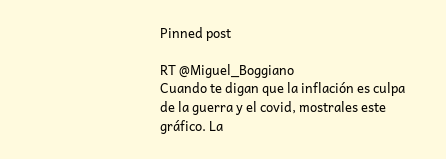Pinned post

RT @Miguel_Boggiano
Cuando te digan que la inflación es culpa de la guerra y el covid, mostrales este gráfico. La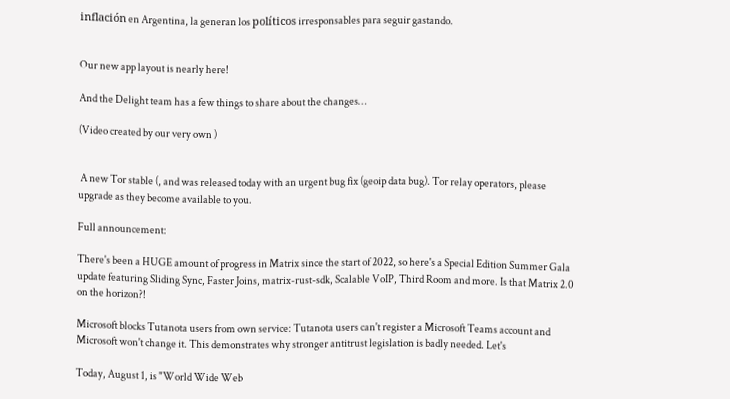inflación en Argentina, la generan los políticos irresponsables para seguir gastando.


Our new app layout is nearly here!

And the Delight team has a few things to share about the changes…

(Video created by our very own )


 A new Tor stable (, and was released today with an urgent bug fix (geoip data bug). Tor relay operators, please upgrade as they become available to you.

Full announcement:

There's been a HUGE amount of progress in Matrix since the start of 2022, so here's a Special Edition Summer Gala update featuring Sliding Sync, Faster Joins, matrix-rust-sdk, Scalable VoIP, Third Room and more. Is that Matrix 2.0 on the horizon?!

Microsoft blocks Tutanota users from own service: Tutanota users can't register a Microsoft Teams account and Microsoft won't change it. This demonstrates why stronger antitrust legislation is badly needed. Let's

Today, August 1, is "World Wide Web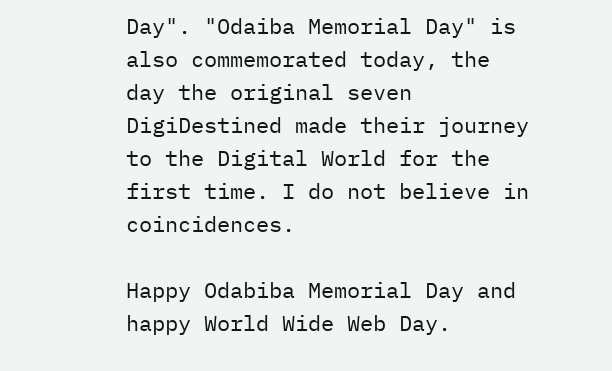Day". "Odaiba Memorial Day" is also commemorated today, the day the original seven DigiDestined made their journey to the Digital World for the first time. I do not believe in coincidences.

Happy Odabiba Memorial Day and happy World Wide Web Day.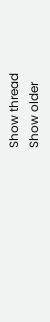Show thread
Show older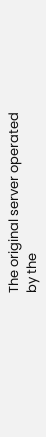The original server operated by the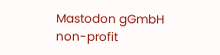Mastodon gGmbH non-profit